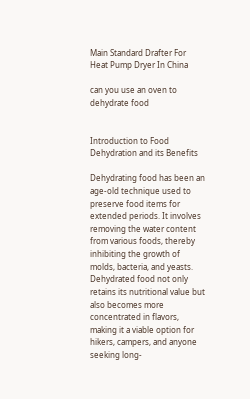Main Standard Drafter For Heat Pump Dryer In China

can you use an oven to dehydrate food


Introduction to Food Dehydration and its Benefits

Dehydrating food has been an age-old technique used to preserve food items for extended periods. It involves removing the water content from various foods, thereby inhibiting the growth of molds, bacteria, and yeasts. Dehydrated food not only retains its nutritional value but also becomes more concentrated in flavors, making it a viable option for hikers, campers, and anyone seeking long-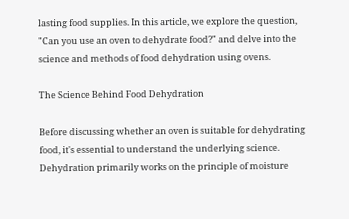lasting food supplies. In this article, we explore the question, "Can you use an oven to dehydrate food?" and delve into the science and methods of food dehydration using ovens.

The Science Behind Food Dehydration

Before discussing whether an oven is suitable for dehydrating food, it's essential to understand the underlying science. Dehydration primarily works on the principle of moisture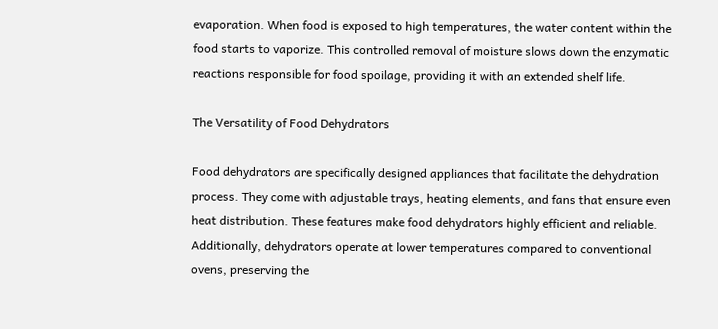evaporation. When food is exposed to high temperatures, the water content within the food starts to vaporize. This controlled removal of moisture slows down the enzymatic reactions responsible for food spoilage, providing it with an extended shelf life.

The Versatility of Food Dehydrators

Food dehydrators are specifically designed appliances that facilitate the dehydration process. They come with adjustable trays, heating elements, and fans that ensure even heat distribution. These features make food dehydrators highly efficient and reliable. Additionally, dehydrators operate at lower temperatures compared to conventional ovens, preserving the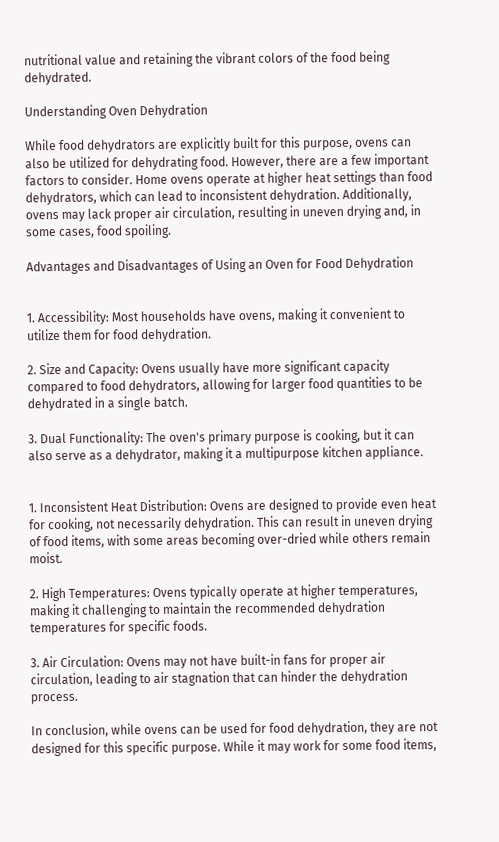nutritional value and retaining the vibrant colors of the food being dehydrated.

Understanding Oven Dehydration

While food dehydrators are explicitly built for this purpose, ovens can also be utilized for dehydrating food. However, there are a few important factors to consider. Home ovens operate at higher heat settings than food dehydrators, which can lead to inconsistent dehydration. Additionally, ovens may lack proper air circulation, resulting in uneven drying and, in some cases, food spoiling.

Advantages and Disadvantages of Using an Oven for Food Dehydration


1. Accessibility: Most households have ovens, making it convenient to utilize them for food dehydration.

2. Size and Capacity: Ovens usually have more significant capacity compared to food dehydrators, allowing for larger food quantities to be dehydrated in a single batch.

3. Dual Functionality: The oven's primary purpose is cooking, but it can also serve as a dehydrator, making it a multipurpose kitchen appliance.


1. Inconsistent Heat Distribution: Ovens are designed to provide even heat for cooking, not necessarily dehydration. This can result in uneven drying of food items, with some areas becoming over-dried while others remain moist.

2. High Temperatures: Ovens typically operate at higher temperatures, making it challenging to maintain the recommended dehydration temperatures for specific foods.

3. Air Circulation: Ovens may not have built-in fans for proper air circulation, leading to air stagnation that can hinder the dehydration process.

In conclusion, while ovens can be used for food dehydration, they are not designed for this specific purpose. While it may work for some food items,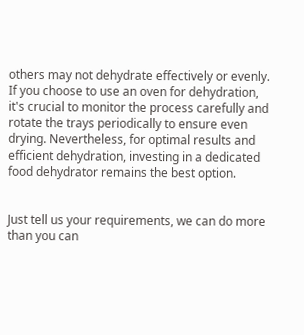others may not dehydrate effectively or evenly. If you choose to use an oven for dehydration, it's crucial to monitor the process carefully and rotate the trays periodically to ensure even drying. Nevertheless, for optimal results and efficient dehydration, investing in a dedicated food dehydrator remains the best option.


Just tell us your requirements, we can do more than you can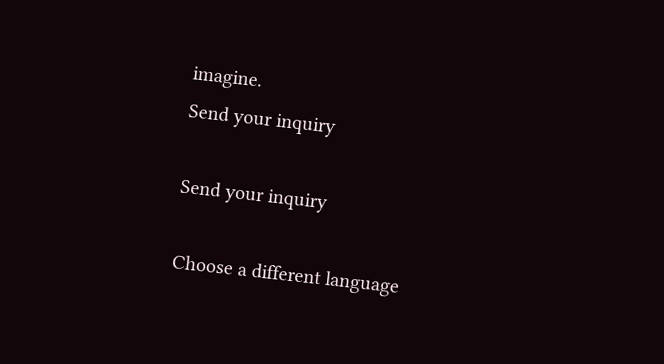imagine.
Send your inquiry

Send your inquiry

Choose a different language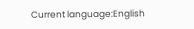Current language:English